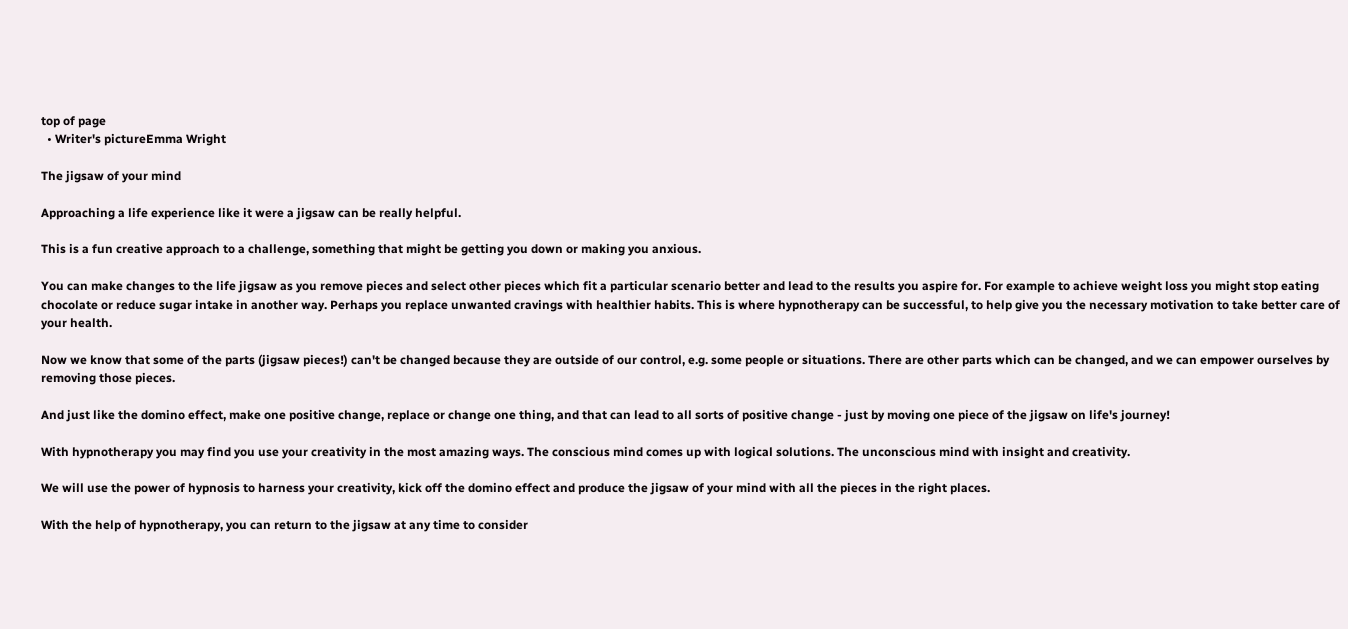top of page
  • Writer's pictureEmma Wright

The jigsaw of your mind

Approaching a life experience like it were a jigsaw can be really helpful.

This is a fun creative approach to a challenge, something that might be getting you down or making you anxious.

You can make changes to the life jigsaw as you remove pieces and select other pieces which fit a particular scenario better and lead to the results you aspire for. For example to achieve weight loss you might stop eating chocolate or reduce sugar intake in another way. Perhaps you replace unwanted cravings with healthier habits. This is where hypnotherapy can be successful, to help give you the necessary motivation to take better care of your health.

Now we know that some of the parts (jigsaw pieces!) can't be changed because they are outside of our control, e.g. some people or situations. There are other parts which can be changed, and we can empower ourselves by removing those pieces.

And just like the domino effect, make one positive change, replace or change one thing, and that can lead to all sorts of positive change - just by moving one piece of the jigsaw on life's journey!

With hypnotherapy you may find you use your creativity in the most amazing ways. The conscious mind comes up with logical solutions. The unconscious mind with insight and creativity.

We will use the power of hypnosis to harness your creativity, kick off the domino effect and produce the jigsaw of your mind with all the pieces in the right places.

With the help of hypnotherapy, you can return to the jigsaw at any time to consider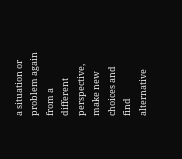a situation or problem again from a different perspective, make new choices and find alternative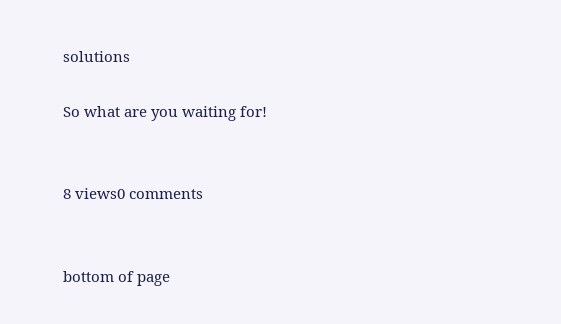solutions

So what are you waiting for!


8 views0 comments


bottom of page